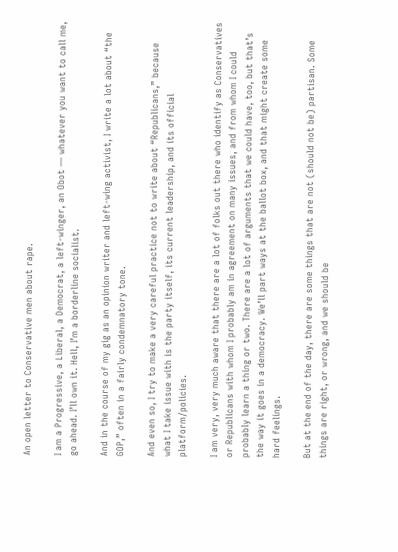An open letter to Conservative men about rape.

I am a Progressive, a Liberal, a Democrat, a left-winger, an Obot — whatever you want to call me, go ahead. I’ll own it. Hell, I’m a borderline socialist.

And in the course of my gig as an opinion writer and left-wing activist, I write a lot about “the GOP,” often in a fairly condemnatory tone.

And even so, I try to make a very careful practice not to write about “Republicans,” because what I take issue with is the party itself, its current leadership, and its official platform/policies.

I am very, very much aware that there are a lot of folks out there who identify as Conservatives or Republicans with whom I probably am in agreement on many issues, and from whom I could probably learn a thing or two. There are a lot of arguments that we could have, too, but that’s the way it goes in a democracy. We’ll part ways at the ballot box, and that might create some hard feelings.

But at the end of the day, there are some things that are not (should not be) partisan. Some things are right, or wrong, and we should be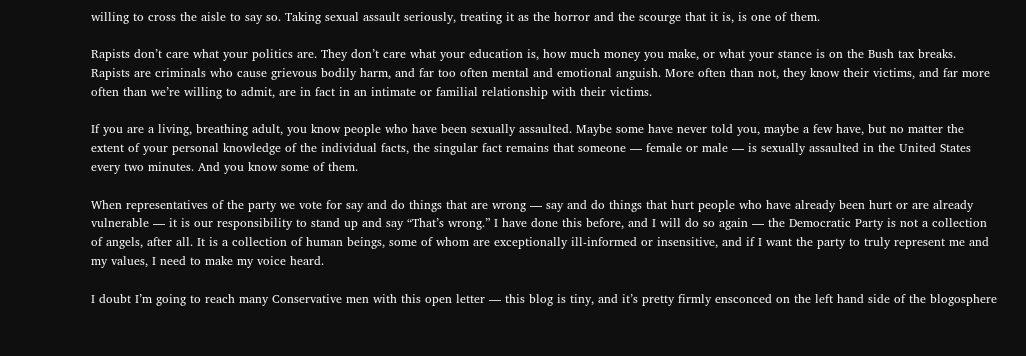willing to cross the aisle to say so. Taking sexual assault seriously, treating it as the horror and the scourge that it is, is one of them.

Rapists don’t care what your politics are. They don’t care what your education is, how much money you make, or what your stance is on the Bush tax breaks. Rapists are criminals who cause grievous bodily harm, and far too often mental and emotional anguish. More often than not, they know their victims, and far more often than we’re willing to admit, are in fact in an intimate or familial relationship with their victims.

If you are a living, breathing adult, you know people who have been sexually assaulted. Maybe some have never told you, maybe a few have, but no matter the extent of your personal knowledge of the individual facts, the singular fact remains that someone — female or male — is sexually assaulted in the United States every two minutes. And you know some of them.

When representatives of the party we vote for say and do things that are wrong — say and do things that hurt people who have already been hurt or are already vulnerable — it is our responsibility to stand up and say “That’s wrong.” I have done this before, and I will do so again — the Democratic Party is not a collection of angels, after all. It is a collection of human beings, some of whom are exceptionally ill-informed or insensitive, and if I want the party to truly represent me and my values, I need to make my voice heard.

I doubt I’m going to reach many Conservative men with this open letter — this blog is tiny, and it’s pretty firmly ensconced on the left hand side of the blogosphere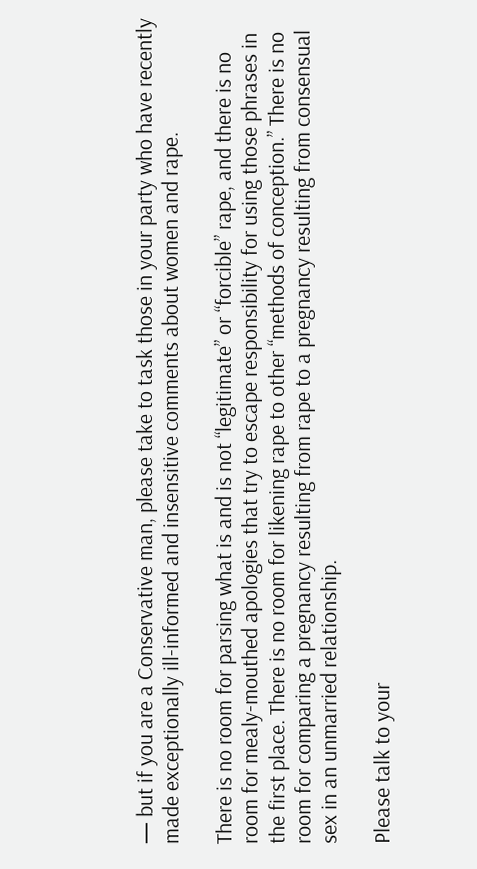— but if you are a Conservative man, please take to task those in your party who have recently made exceptionally ill-informed and insensitive comments about women and rape.

There is no room for parsing what is and is not “legitimate” or “forcible” rape, and there is no room for mealy-mouthed apologies that try to escape responsibility for using those phrases in the first place. There is no room for likening rape to other “methods of conception.” There is no room for comparing a pregnancy resulting from rape to a pregnancy resulting from consensual sex in an unmarried relationship.

Please talk to your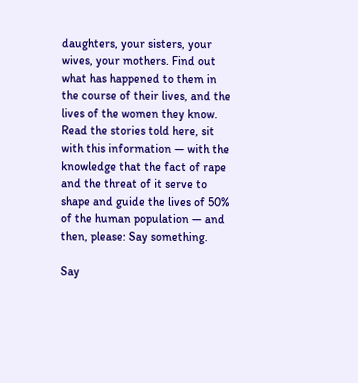daughters, your sisters, your wives, your mothers. Find out what has happened to them in the course of their lives, and the lives of the women they know. Read the stories told here, sit with this information — with the knowledge that the fact of rape and the threat of it serve to shape and guide the lives of 50% of the human population — and then, please: Say something.

Say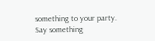something to your party. Say something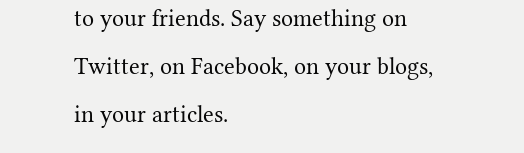to your friends. Say something on Twitter, on Facebook, on your blogs, in your articles.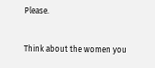Please.

Think about the women you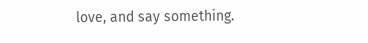love, and say something.